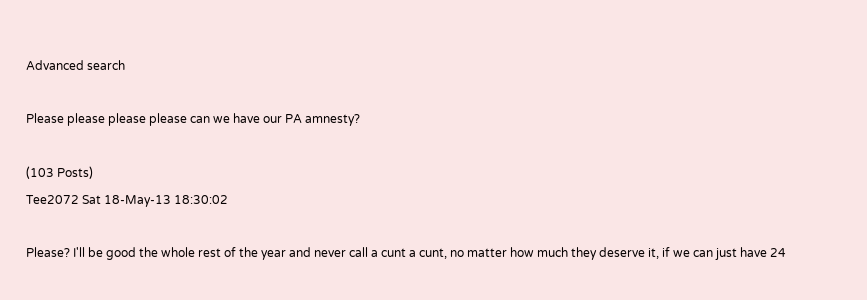Advanced search

Please please please please can we have our PA amnesty?

(103 Posts)
Tee2072 Sat 18-May-13 18:30:02

Please? I'll be good the whole rest of the year and never call a cunt a cunt, no matter how much they deserve it, if we can just have 24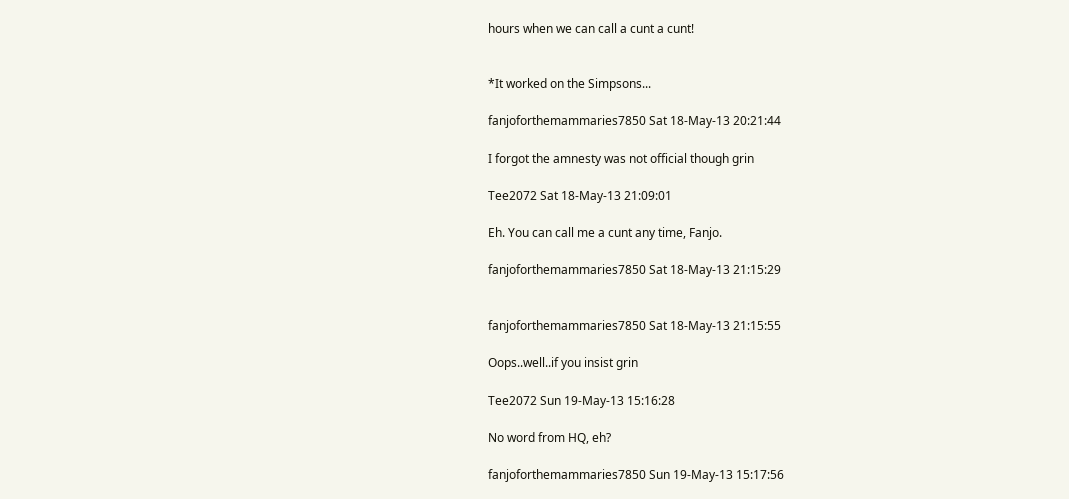hours when we can call a cunt a cunt!


*It worked on the Simpsons...

fanjoforthemammaries7850 Sat 18-May-13 20:21:44

I forgot the amnesty was not official though grin

Tee2072 Sat 18-May-13 21:09:01

Eh. You can call me a cunt any time, Fanjo.

fanjoforthemammaries7850 Sat 18-May-13 21:15:29


fanjoforthemammaries7850 Sat 18-May-13 21:15:55

Oops..well..if you insist grin

Tee2072 Sun 19-May-13 15:16:28

No word from HQ, eh?

fanjoforthemammaries7850 Sun 19-May-13 15:17:56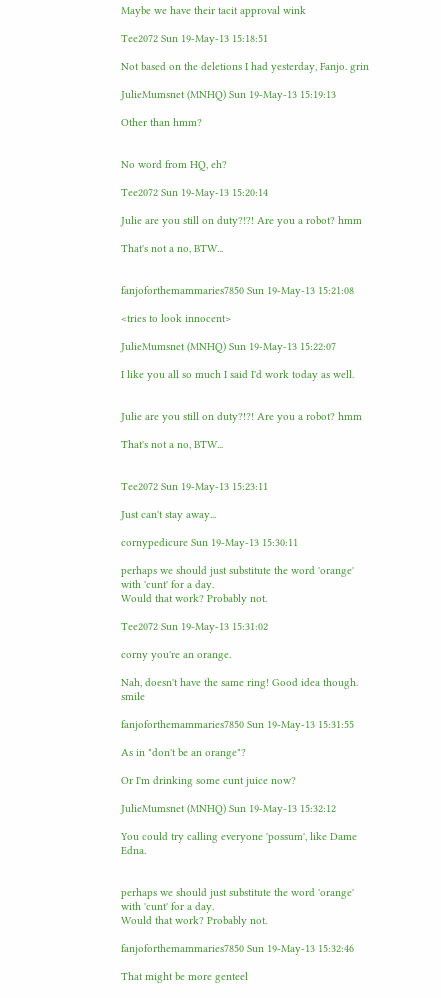Maybe we have their tacit approval wink

Tee2072 Sun 19-May-13 15:18:51

Not based on the deletions I had yesterday, Fanjo. grin

JulieMumsnet (MNHQ) Sun 19-May-13 15:19:13

Other than hmm?


No word from HQ, eh?

Tee2072 Sun 19-May-13 15:20:14

Julie are you still on duty?!?! Are you a robot? hmm

That's not a no, BTW...


fanjoforthemammaries7850 Sun 19-May-13 15:21:08

<tries to look innocent>

JulieMumsnet (MNHQ) Sun 19-May-13 15:22:07

I like you all so much I said I'd work today as well.


Julie are you still on duty?!?! Are you a robot? hmm

That's not a no, BTW...


Tee2072 Sun 19-May-13 15:23:11

Just can't stay away...

cornypedicure Sun 19-May-13 15:30:11

perhaps we should just substitute the word 'orange' with 'cunt' for a day.
Would that work? Probably not.

Tee2072 Sun 19-May-13 15:31:02

corny you're an orange.

Nah, doesn't have the same ring! Good idea though. smile

fanjoforthemammaries7850 Sun 19-May-13 15:31:55

As in "don't be an orange"?

Or I'm drinking some cunt juice now?

JulieMumsnet (MNHQ) Sun 19-May-13 15:32:12

You could try calling everyone 'possum', like Dame Edna.


perhaps we should just substitute the word 'orange' with 'cunt' for a day.
Would that work? Probably not.

fanjoforthemammaries7850 Sun 19-May-13 15:32:46

That might be more genteel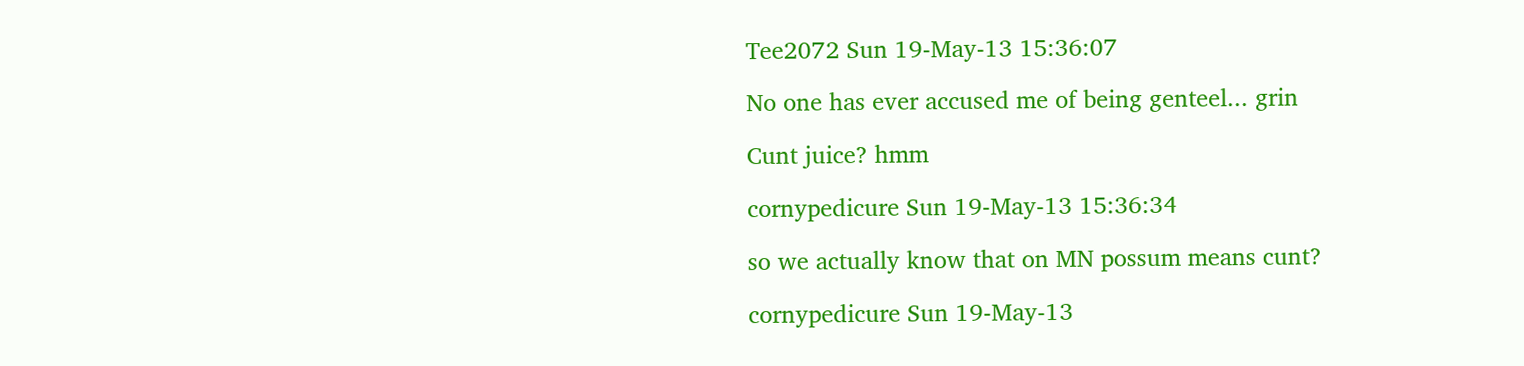Tee2072 Sun 19-May-13 15:36:07

No one has ever accused me of being genteel... grin

Cunt juice? hmm

cornypedicure Sun 19-May-13 15:36:34

so we actually know that on MN possum means cunt?

cornypedicure Sun 19-May-13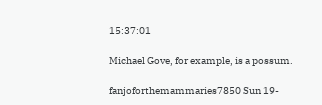15:37:01

Michael Gove, for example, is a possum.

fanjoforthemammaries7850 Sun 19-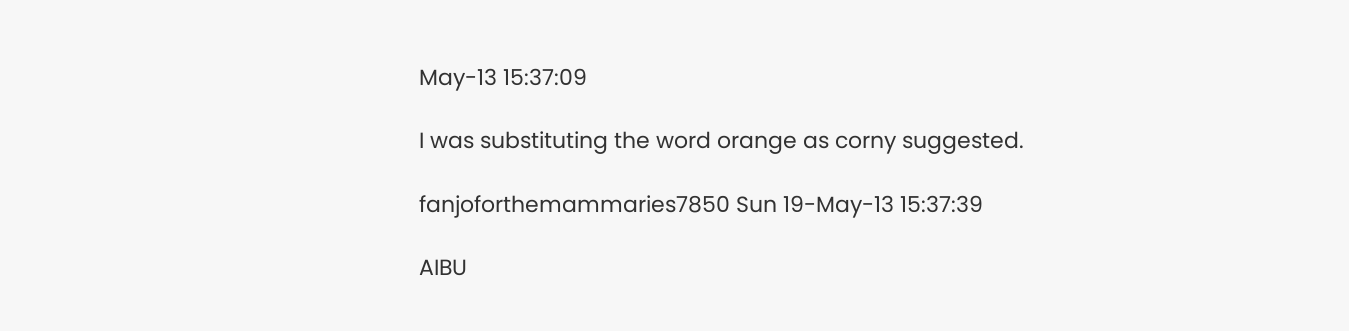May-13 15:37:09

I was substituting the word orange as corny suggested.

fanjoforthemammaries7850 Sun 19-May-13 15:37:39

AIBU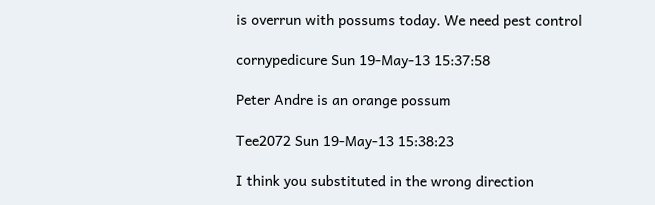is overrun with possums today. We need pest control

cornypedicure Sun 19-May-13 15:37:58

Peter Andre is an orange possum

Tee2072 Sun 19-May-13 15:38:23

I think you substituted in the wrong direction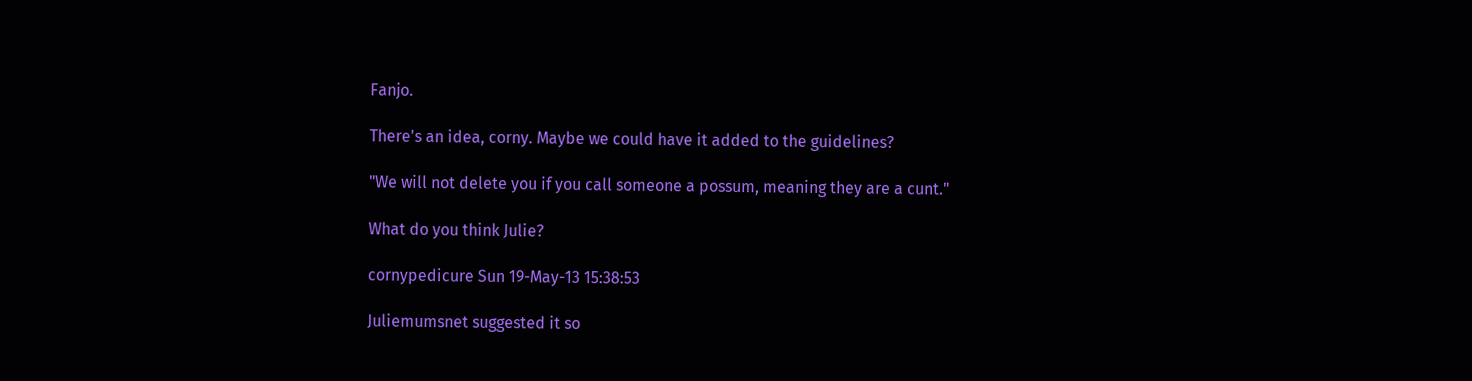Fanjo.

There's an idea, corny. Maybe we could have it added to the guidelines?

"We will not delete you if you call someone a possum, meaning they are a cunt."

What do you think Julie?

cornypedicure Sun 19-May-13 15:38:53

Juliemumsnet suggested it so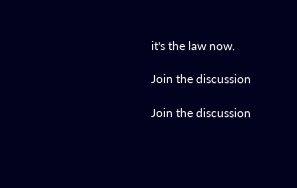it's the law now.

Join the discussion

Join the discussion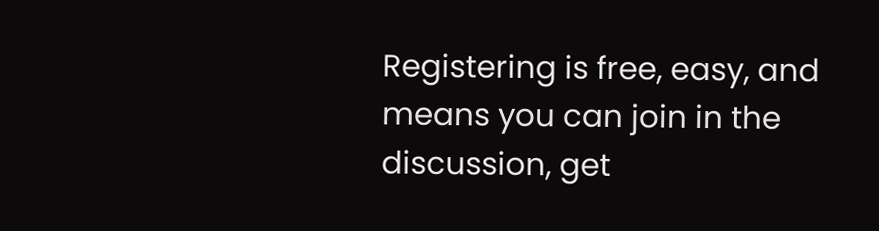Registering is free, easy, and means you can join in the discussion, get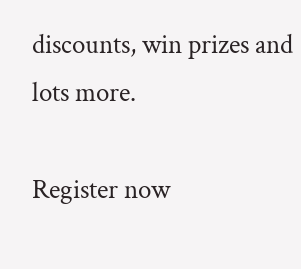discounts, win prizes and lots more.

Register now